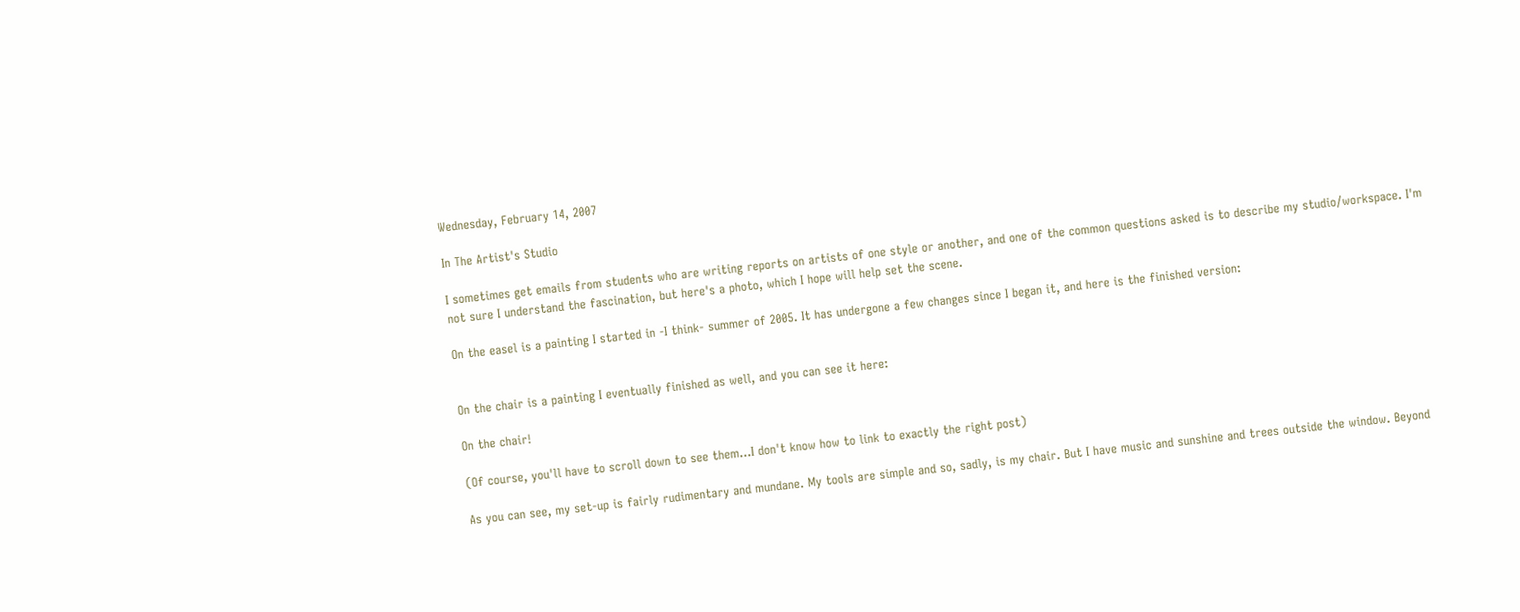Wednesday, February 14, 2007

In The Artist's Studio

I sometimes get emails from students who are writing reports on artists of one style or another, and one of the common questions asked is to describe my studio/workspace. I'm not sure I understand the fascination, but here's a photo, which I hope will help set the scene.

On the easel is a painting I started in -I think- summer of 2005. It has undergone a few changes since I began it, and here is the finished version:


On the chair is a painting I eventually finished as well, and you can see it here:

On the chair!

(Of course, you'll have to scroll down to see them...I don't know how to link to exactly the right post)

As you can see, my set-up is fairly rudimentary and mundane. My tools are simple and so, sadly, is my chair. But I have music and sunshine and trees outside the window. Beyond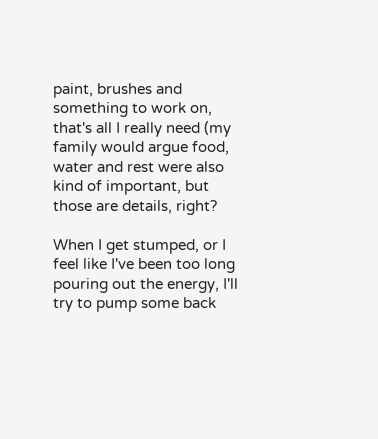paint, brushes and something to work on, that's all I really need (my family would argue food, water and rest were also kind of important, but those are details, right?

When I get stumped, or I feel like I've been too long pouring out the energy, I'll try to pump some back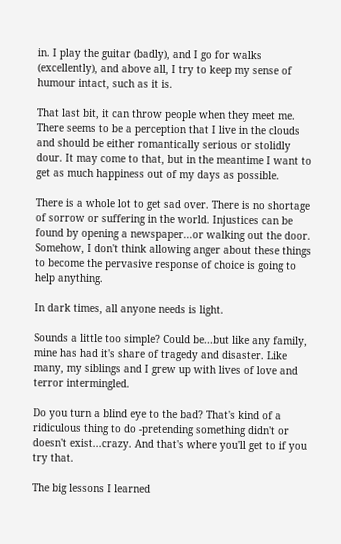in. I play the guitar (badly), and I go for walks (excellently), and above all, I try to keep my sense of humour intact, such as it is.

That last bit, it can throw people when they meet me. There seems to be a perception that I live in the clouds and should be either romantically serious or stolidly dour. It may come to that, but in the meantime I want to get as much happiness out of my days as possible.

There is a whole lot to get sad over. There is no shortage of sorrow or suffering in the world. Injustices can be found by opening a newspaper...or walking out the door. Somehow, I don't think allowing anger about these things to become the pervasive response of choice is going to help anything.

In dark times, all anyone needs is light.

Sounds a little too simple? Could be...but like any family, mine has had it's share of tragedy and disaster. Like many, my siblings and I grew up with lives of love and terror intermingled.

Do you turn a blind eye to the bad? That's kind of a ridiculous thing to do -pretending something didn't or doesn't exist...crazy. And that's where you'll get to if you try that.

The big lessons I learned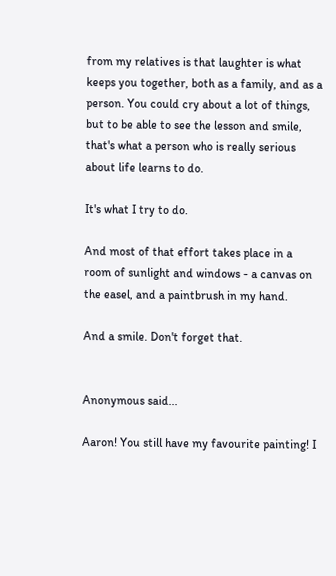from my relatives is that laughter is what keeps you together, both as a family, and as a person. You could cry about a lot of things, but to be able to see the lesson and smile, that's what a person who is really serious about life learns to do.

It's what I try to do.

And most of that effort takes place in a room of sunlight and windows - a canvas on the easel, and a paintbrush in my hand.

And a smile. Don't forget that.


Anonymous said...

Aaron! You still have my favourite painting! I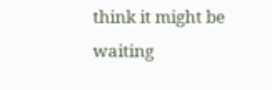think it might be waiting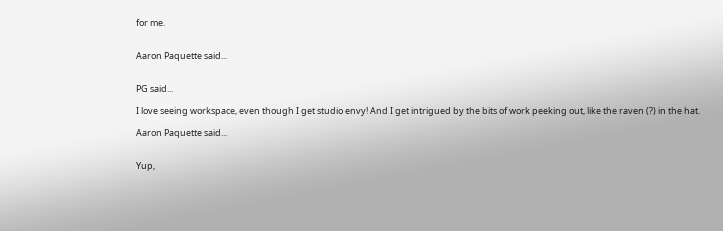for me.


Aaron Paquette said...


PG said...

I love seeing workspace, even though I get studio envy! And I get intrigued by the bits of work peeking out, like the raven (?) in the hat.

Aaron Paquette said...


Yup,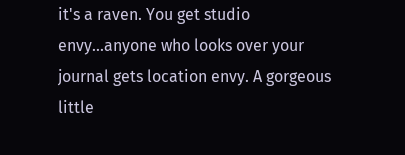it's a raven. You get studio envy...anyone who looks over your journal gets location envy. A gorgeous little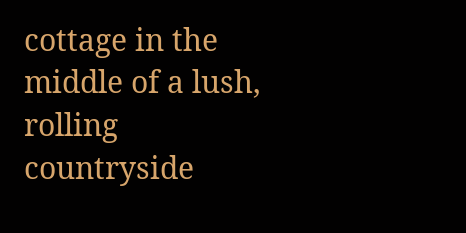cottage in the middle of a lush, rolling countryside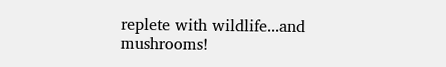replete with wildlife...and mushrooms!